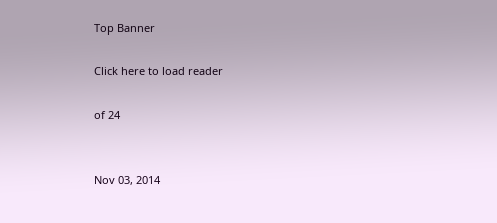Top Banner

Click here to load reader

of 24


Nov 03, 2014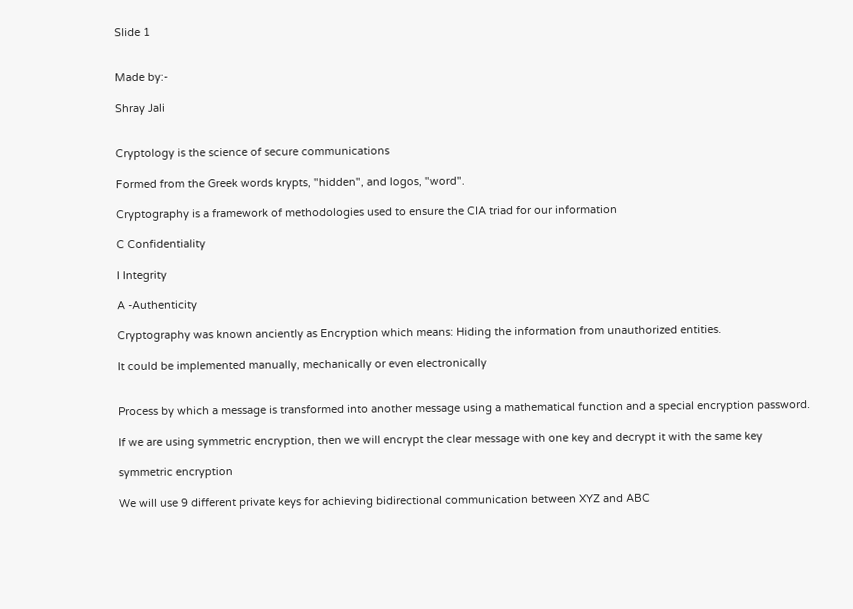Slide 1


Made by:-

Shray Jali


Cryptology is the science of secure communications

Formed from the Greek words krypts, "hidden", and logos, "word".

Cryptography is a framework of methodologies used to ensure the CIA triad for our information

C Confidentiality

I Integrity

A -Authenticity

Cryptography was known anciently as Encryption which means: Hiding the information from unauthorized entities.

It could be implemented manually, mechanically or even electronically


Process by which a message is transformed into another message using a mathematical function and a special encryption password.

If we are using symmetric encryption, then we will encrypt the clear message with one key and decrypt it with the same key

symmetric encryption

We will use 9 different private keys for achieving bidirectional communication between XYZ and ABC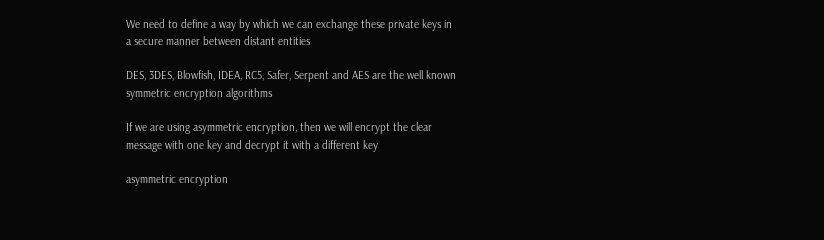We need to define a way by which we can exchange these private keys in a secure manner between distant entities

DES, 3DES, Blowfish, IDEA, RC5, Safer, Serpent and AES are the well known symmetric encryption algorithms

If we are using asymmetric encryption, then we will encrypt the clear message with one key and decrypt it with a different key

asymmetric encryption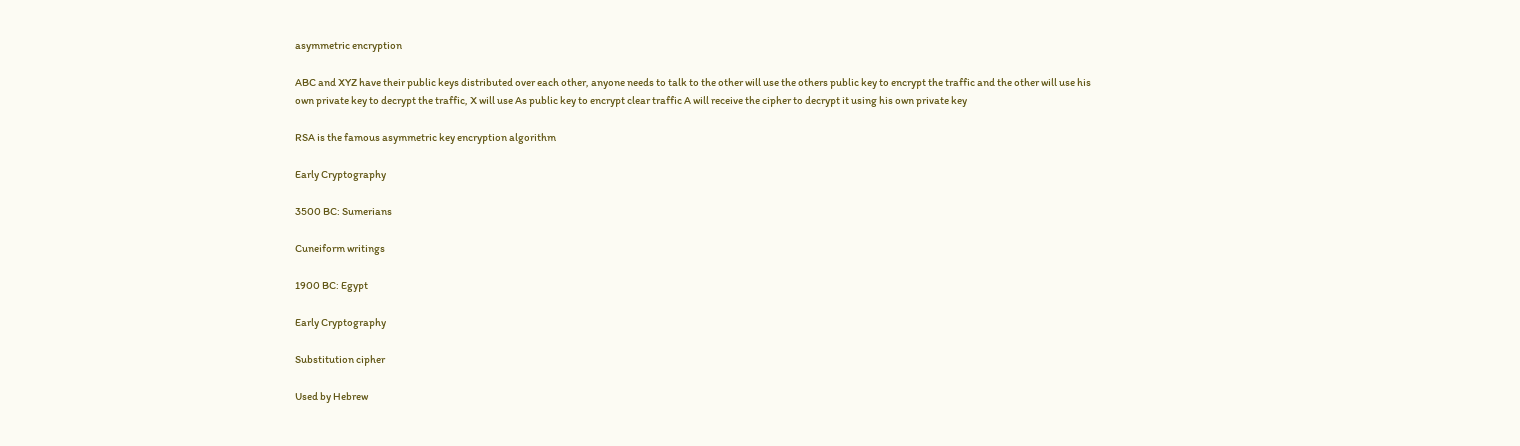asymmetric encryption

ABC and XYZ have their public keys distributed over each other, anyone needs to talk to the other will use the others public key to encrypt the traffic and the other will use his own private key to decrypt the traffic, X will use As public key to encrypt clear traffic A will receive the cipher to decrypt it using his own private key

RSA is the famous asymmetric key encryption algorithm

Early Cryptography

3500 BC: Sumerians

Cuneiform writings

1900 BC: Egypt

Early Cryptography

Substitution cipher

Used by Hebrew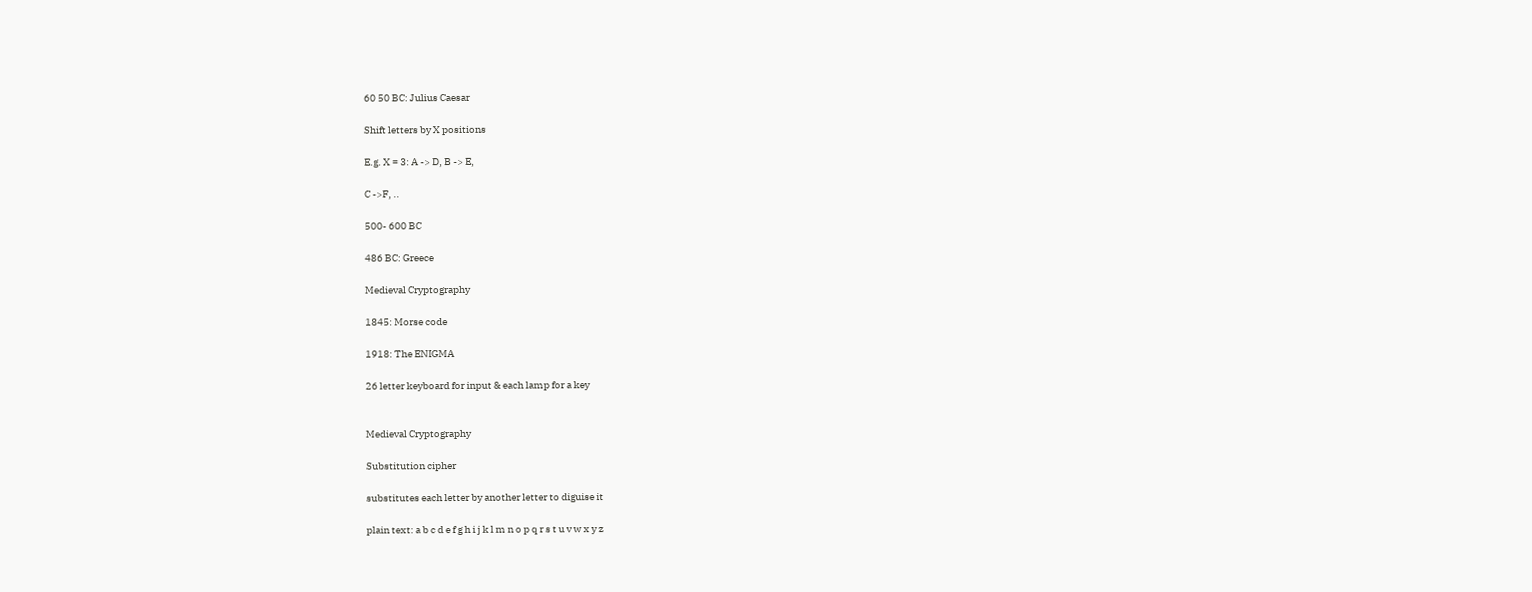60 50 BC: Julius Caesar

Shift letters by X positions

E.g. X = 3: A -> D, B -> E,

C ->F, ..

500- 600 BC

486 BC: Greece

Medieval Cryptography

1845: Morse code

1918: The ENIGMA

26 letter keyboard for input & each lamp for a key


Medieval Cryptography

Substitution cipher

substitutes each letter by another letter to diguise it

plain text: a b c d e f g h i j k l m n o p q r s t u v w x y z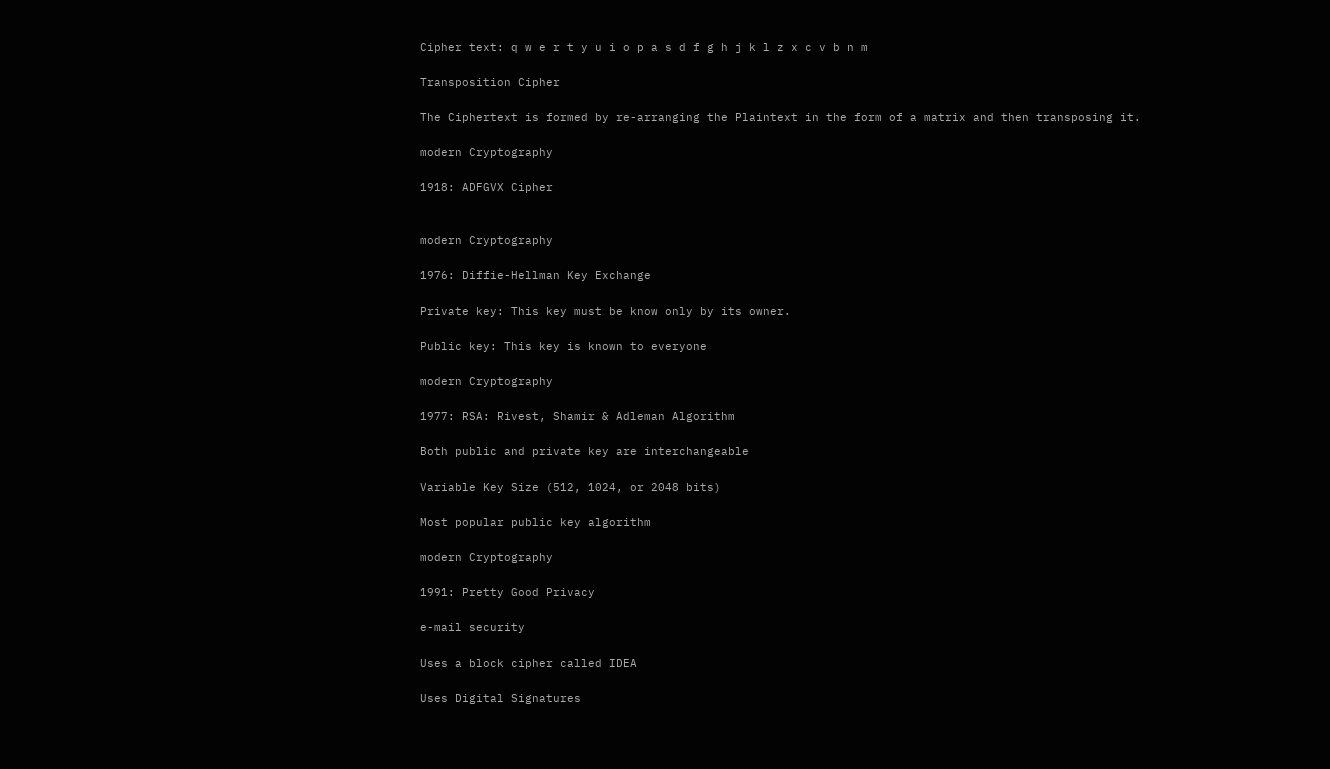Cipher text: q w e r t y u i o p a s d f g h j k l z x c v b n m

Transposition Cipher

The Ciphertext is formed by re-arranging the Plaintext in the form of a matrix and then transposing it.

modern Cryptography

1918: ADFGVX Cipher


modern Cryptography

1976: Diffie-Hellman Key Exchange

Private key: This key must be know only by its owner.

Public key: This key is known to everyone

modern Cryptography

1977: RSA: Rivest, Shamir & Adleman Algorithm

Both public and private key are interchangeable

Variable Key Size (512, 1024, or 2048 bits)

Most popular public key algorithm

modern Cryptography

1991: Pretty Good Privacy

e-mail security

Uses a block cipher called IDEA

Uses Digital Signatures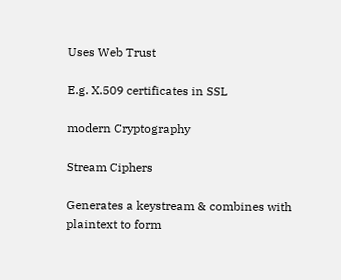Uses Web Trust

E.g. X.509 certificates in SSL

modern Cryptography

Stream Ciphers

Generates a keystream & combines with plaintext to form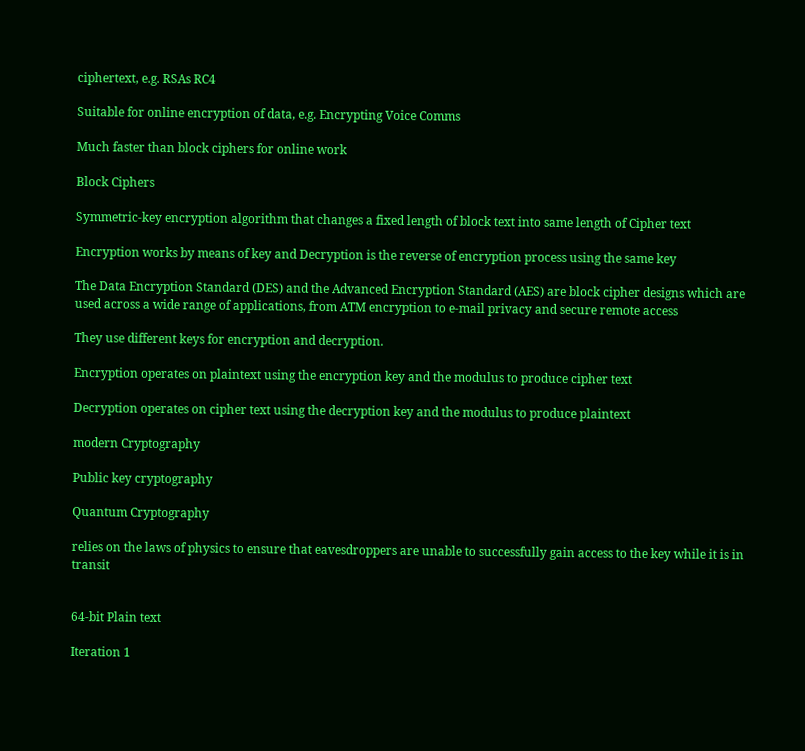ciphertext, e.g. RSAs RC4

Suitable for online encryption of data, e.g. Encrypting Voice Comms

Much faster than block ciphers for online work

Block Ciphers

Symmetric-key encryption algorithm that changes a fixed length of block text into same length of Cipher text

Encryption works by means of key and Decryption is the reverse of encryption process using the same key

The Data Encryption Standard (DES) and the Advanced Encryption Standard (AES) are block cipher designs which are used across a wide range of applications, from ATM encryption to e-mail privacy and secure remote access

They use different keys for encryption and decryption.

Encryption operates on plaintext using the encryption key and the modulus to produce cipher text

Decryption operates on cipher text using the decryption key and the modulus to produce plaintext

modern Cryptography

Public key cryptography

Quantum Cryptography

relies on the laws of physics to ensure that eavesdroppers are unable to successfully gain access to the key while it is in transit


64-bit Plain text

Iteration 1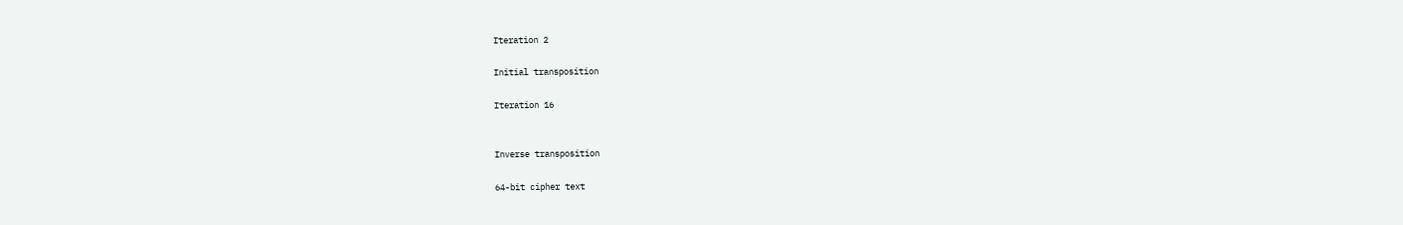Iteration 2

Initial transposition

Iteration 16


Inverse transposition

64-bit cipher text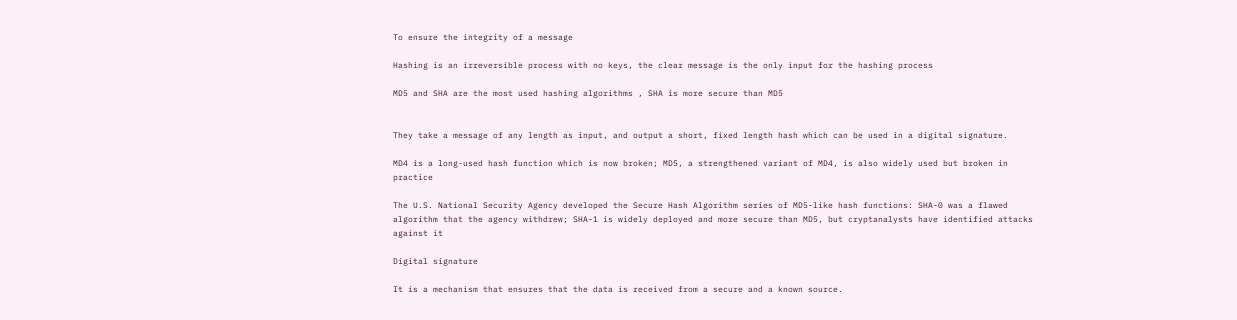To ensure the integrity of a message

Hashing is an irreversible process with no keys, the clear message is the only input for the hashing process

MD5 and SHA are the most used hashing algorithms , SHA is more secure than MD5


They take a message of any length as input, and output a short, fixed length hash which can be used in a digital signature.

MD4 is a long-used hash function which is now broken; MD5, a strengthened variant of MD4, is also widely used but broken in practice

The U.S. National Security Agency developed the Secure Hash Algorithm series of MD5-like hash functions: SHA-0 was a flawed algorithm that the agency withdrew; SHA-1 is widely deployed and more secure than MD5, but cryptanalysts have identified attacks against it

Digital signature

It is a mechanism that ensures that the data is received from a secure and a known source.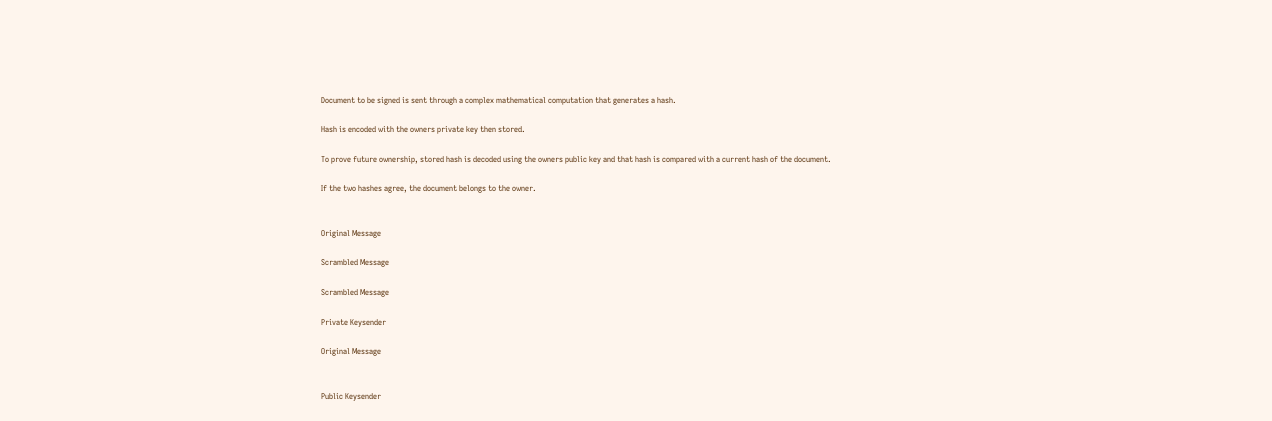Document to be signed is sent through a complex mathematical computation that generates a hash.

Hash is encoded with the owners private key then stored.

To prove future ownership, stored hash is decoded using the owners public key and that hash is compared with a current hash of the document.

If the two hashes agree, the document belongs to the owner.


Original Message

Scrambled Message

Scrambled Message

Private Keysender

Original Message


Public Keysender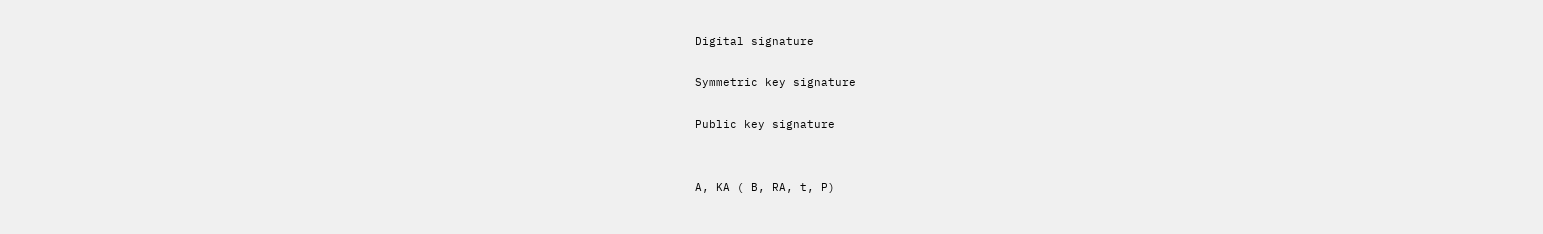Digital signature

Symmetric key signature

Public key signature


A, KA ( B, RA, t, P)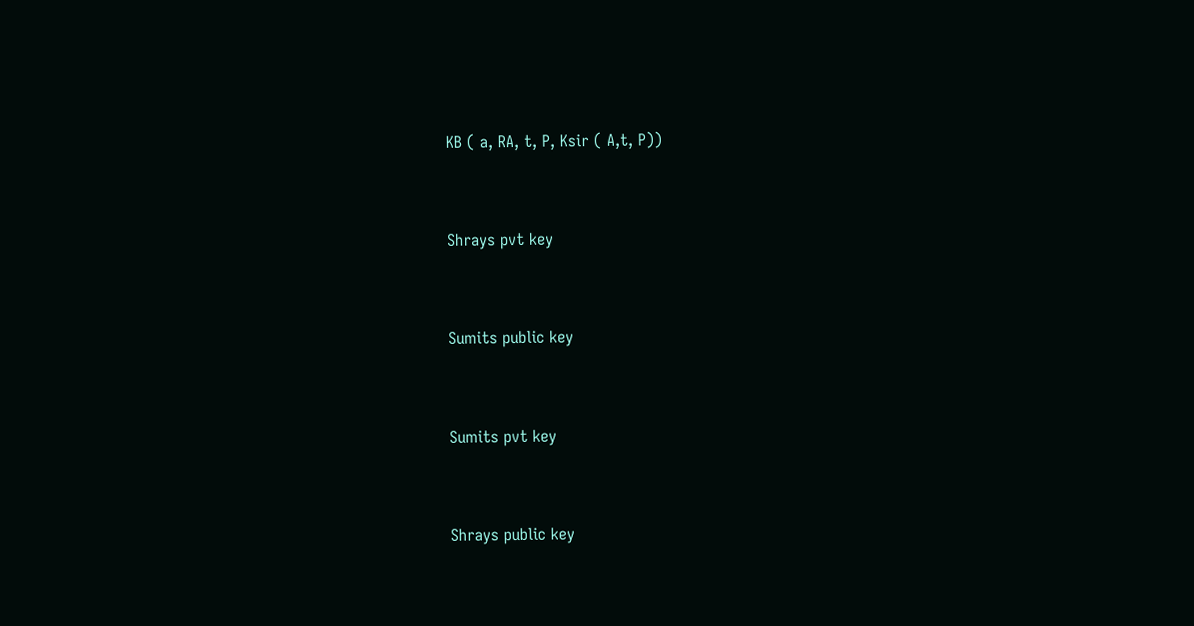KB ( a, RA, t, P, Ksir ( A,t, P))


Shrays pvt key


Sumits public key


Sumits pvt key


Shrays public key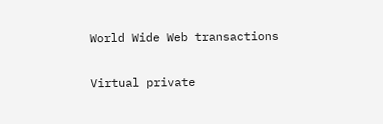World Wide Web transactions

Virtual private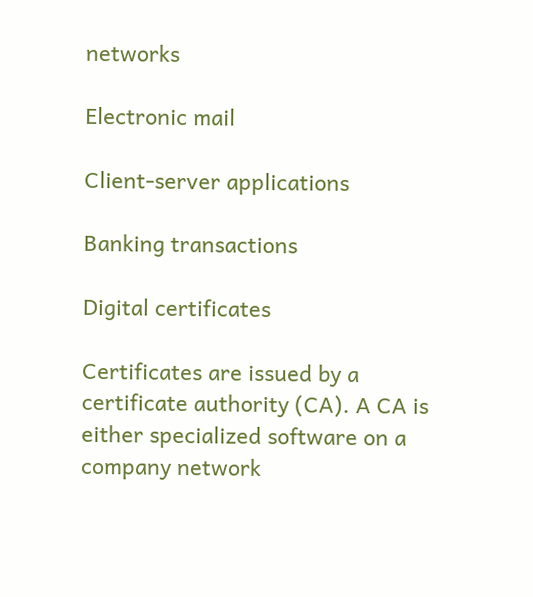networks

Electronic mail

Client-server applications

Banking transactions

Digital certificates

Certificates are issued by a certificate authority (CA). A CA is either specialized software on a company network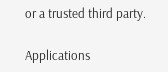or a trusted third party.

Applications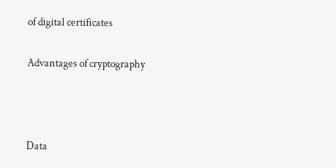of digital certificates

Advantages of cryptography



Data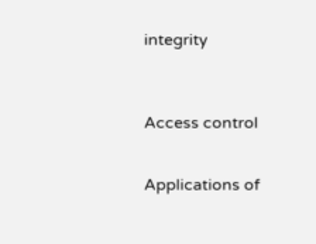integrity



Access control


Applications of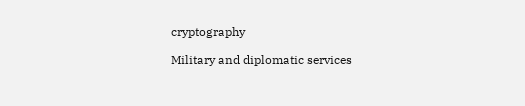cryptography

Military and diplomatic services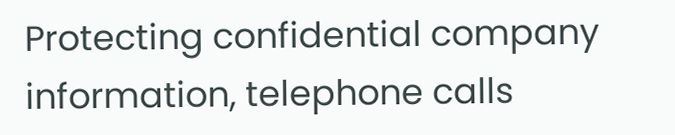Protecting confidential company information, telephone calls